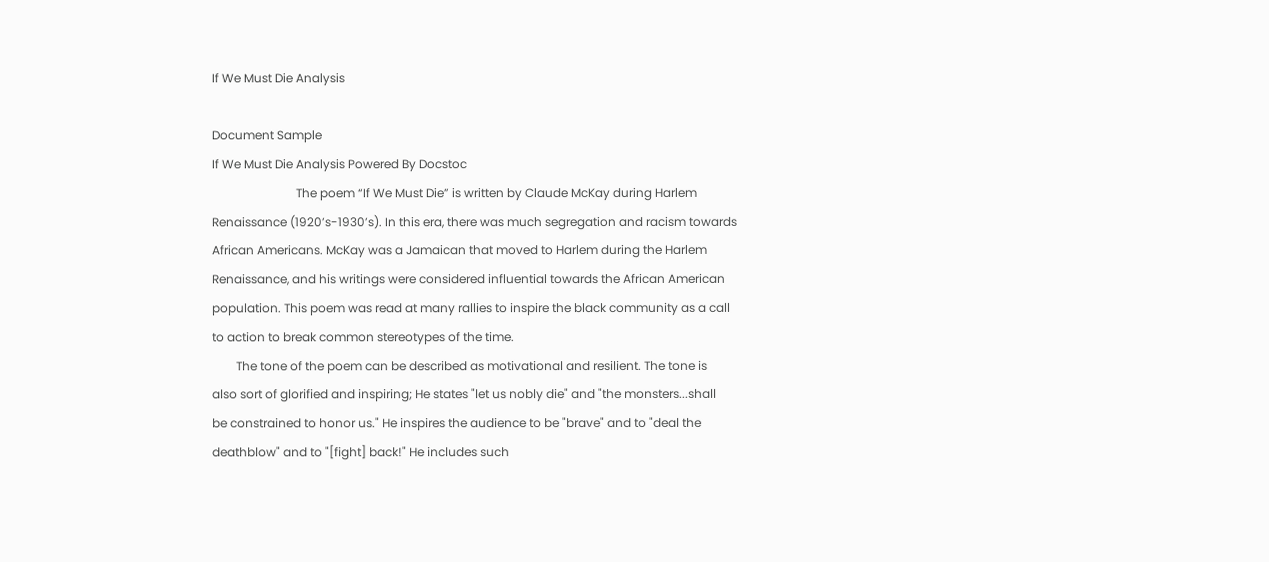If We Must Die Analysis

Document Sample
If We Must Die Analysis Powered By Docstoc
                            The poem “If We Must Die” is written by Claude McKay during Harlem
Renaissance (1920’s-1930’s). In this era, there was much segregation and racism towards
African Americans. McKay was a Jamaican that moved to Harlem during the Harlem
Renaissance, and his writings were considered influential towards the African American
population. This poem was read at many rallies to inspire the black community as a call
to action to break common stereotypes of the time.
        The tone of the poem can be described as motivational and resilient. The tone is
also sort of glorified and inspiring; He states "let us nobly die" and "the monsters...shall
be constrained to honor us." He inspires the audience to be "brave" and to "deal the
deathblow" and to "[fight] back!" He includes such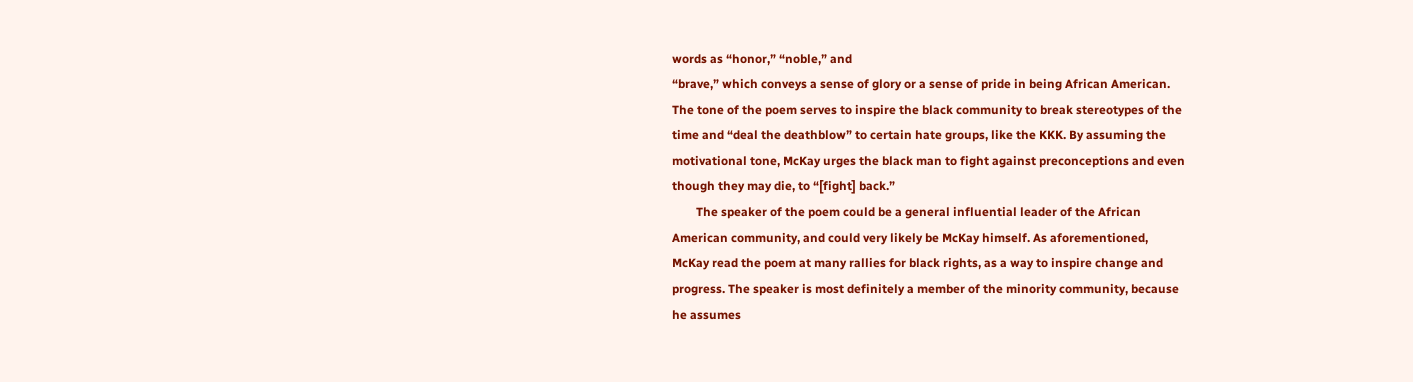words as “honor,” “noble,” and
“brave,” which conveys a sense of glory or a sense of pride in being African American.
The tone of the poem serves to inspire the black community to break stereotypes of the
time and “deal the deathblow” to certain hate groups, like the KKK. By assuming the
motivational tone, McKay urges the black man to fight against preconceptions and even
though they may die, to “[fight] back.”
        The speaker of the poem could be a general influential leader of the African
American community, and could very likely be McKay himself. As aforementioned,
McKay read the poem at many rallies for black rights, as a way to inspire change and
progress. The speaker is most definitely a member of the minority community, because
he assumes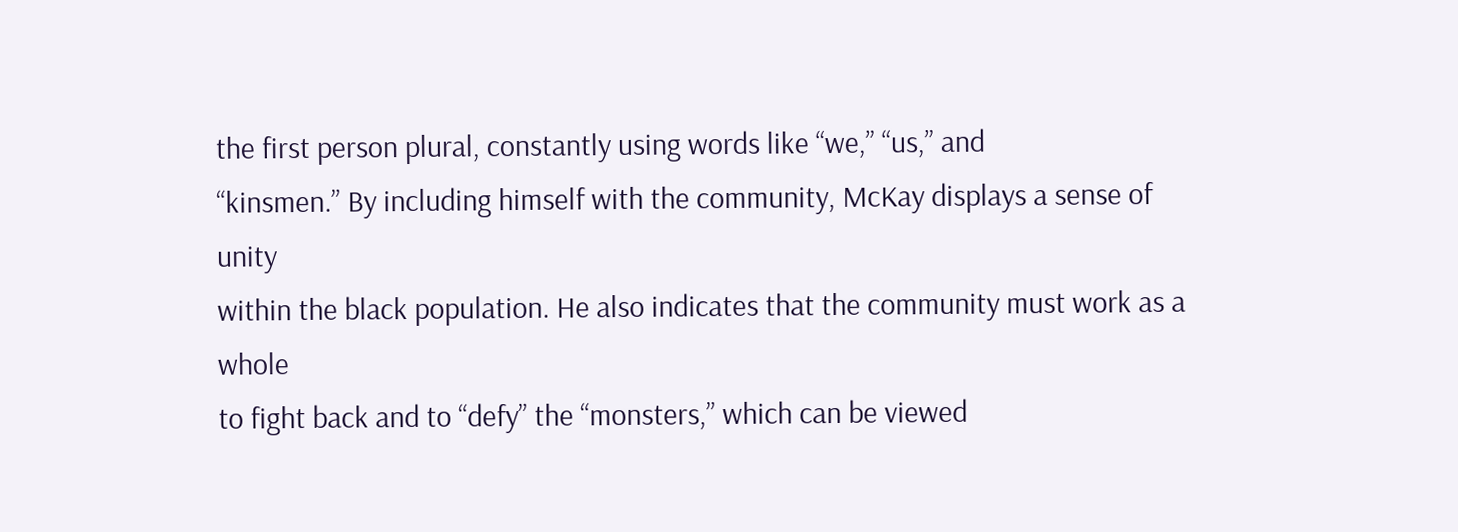the first person plural, constantly using words like “we,” “us,” and
“kinsmen.” By including himself with the community, McKay displays a sense of unity
within the black population. He also indicates that the community must work as a whole
to fight back and to “defy” the “monsters,” which can be viewed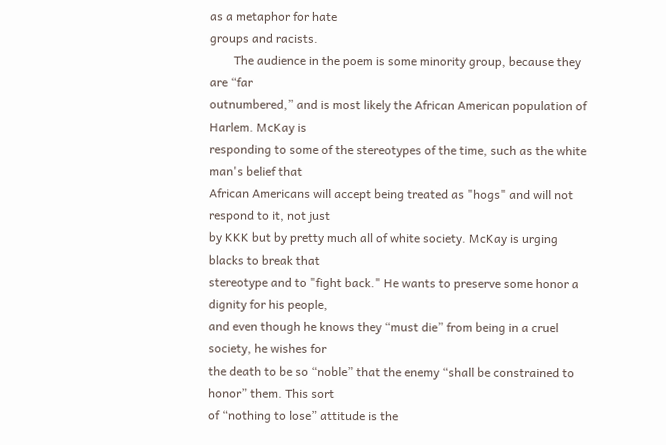as a metaphor for hate
groups and racists.
        The audience in the poem is some minority group, because they are “far
outnumbered,” and is most likely the African American population of Harlem. McKay is
responding to some of the stereotypes of the time, such as the white man's belief that
African Americans will accept being treated as "hogs" and will not respond to it, not just
by KKK but by pretty much all of white society. McKay is urging blacks to break that
stereotype and to "fight back." He wants to preserve some honor a dignity for his people,
and even though he knows they “must die” from being in a cruel society, he wishes for
the death to be so “noble” that the enemy “shall be constrained to honor” them. This sort
of “nothing to lose” attitude is the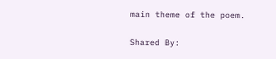main theme of the poem.

Shared By: